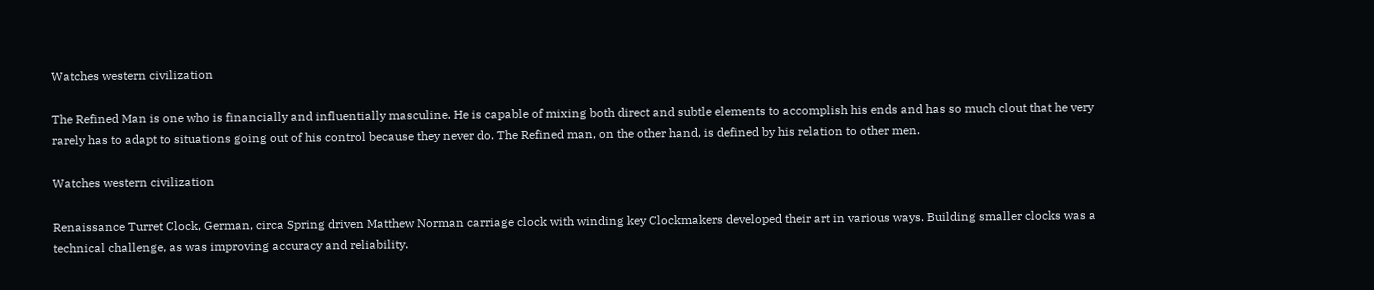Watches western civilization

The Refined Man is one who is financially and influentially masculine. He is capable of mixing both direct and subtle elements to accomplish his ends and has so much clout that he very rarely has to adapt to situations going out of his control because they never do. The Refined man, on the other hand, is defined by his relation to other men.

Watches western civilization

Renaissance Turret Clock, German, circa Spring driven Matthew Norman carriage clock with winding key Clockmakers developed their art in various ways. Building smaller clocks was a technical challenge, as was improving accuracy and reliability.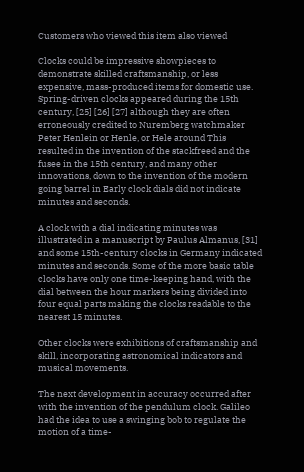Customers who viewed this item also viewed

Clocks could be impressive showpieces to demonstrate skilled craftsmanship, or less expensive, mass-produced items for domestic use. Spring-driven clocks appeared during the 15th century, [25] [26] [27] although they are often erroneously credited to Nuremberg watchmaker Peter Henlein or Henle, or Hele around This resulted in the invention of the stackfreed and the fusee in the 15th century, and many other innovations, down to the invention of the modern going barrel in Early clock dials did not indicate minutes and seconds.

A clock with a dial indicating minutes was illustrated in a manuscript by Paulus Almanus, [31] and some 15th-century clocks in Germany indicated minutes and seconds. Some of the more basic table clocks have only one time-keeping hand, with the dial between the hour markers being divided into four equal parts making the clocks readable to the nearest 15 minutes.

Other clocks were exhibitions of craftsmanship and skill, incorporating astronomical indicators and musical movements.

The next development in accuracy occurred after with the invention of the pendulum clock. Galileo had the idea to use a swinging bob to regulate the motion of a time-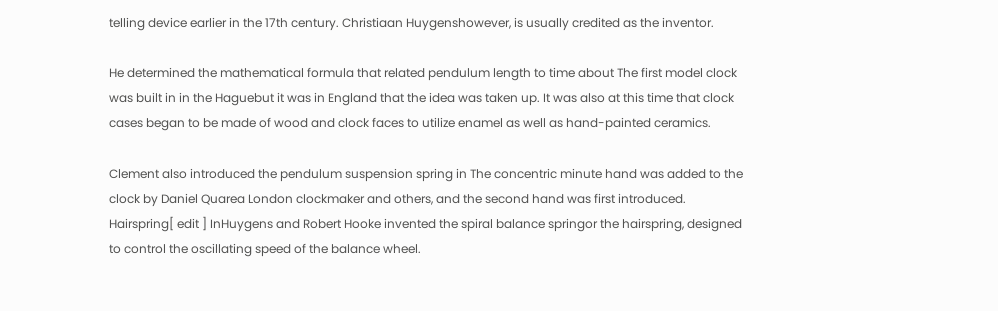telling device earlier in the 17th century. Christiaan Huygenshowever, is usually credited as the inventor.

He determined the mathematical formula that related pendulum length to time about The first model clock was built in in the Haguebut it was in England that the idea was taken up. It was also at this time that clock cases began to be made of wood and clock faces to utilize enamel as well as hand-painted ceramics.

Clement also introduced the pendulum suspension spring in The concentric minute hand was added to the clock by Daniel Quarea London clockmaker and others, and the second hand was first introduced. Hairspring[ edit ] InHuygens and Robert Hooke invented the spiral balance springor the hairspring, designed to control the oscillating speed of the balance wheel.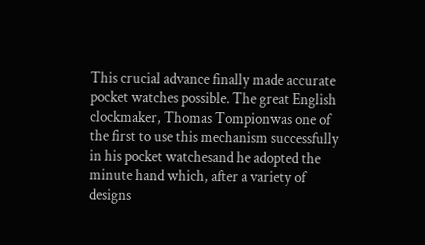This crucial advance finally made accurate pocket watches possible. The great English clockmaker, Thomas Tompionwas one of the first to use this mechanism successfully in his pocket watchesand he adopted the minute hand which, after a variety of designs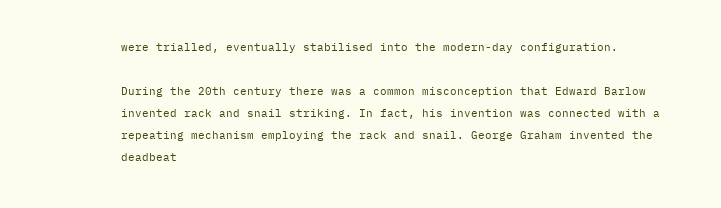were trialled, eventually stabilised into the modern-day configuration.

During the 20th century there was a common misconception that Edward Barlow invented rack and snail striking. In fact, his invention was connected with a repeating mechanism employing the rack and snail. George Graham invented the deadbeat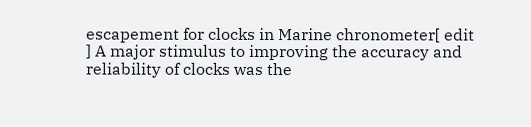escapement for clocks in Marine chronometer[ edit ] A major stimulus to improving the accuracy and reliability of clocks was the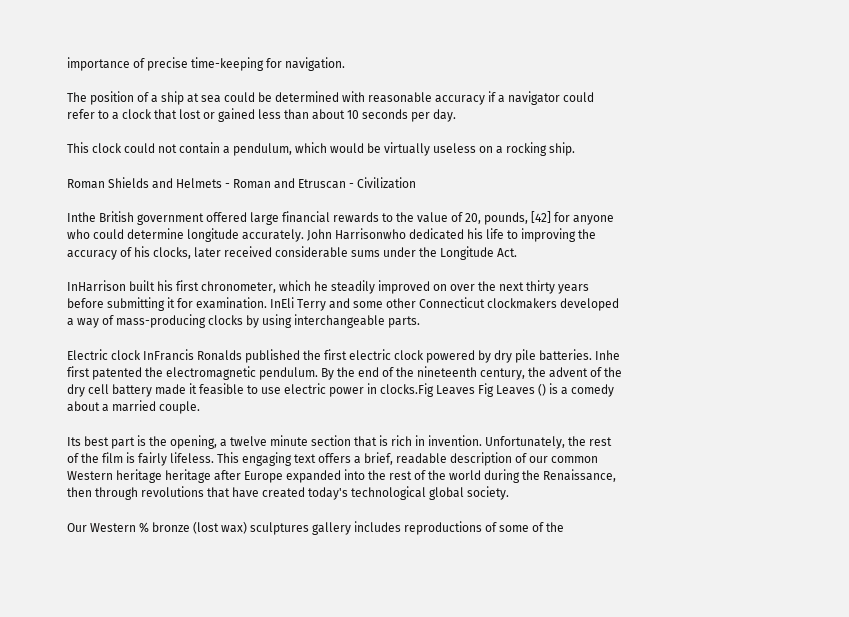importance of precise time-keeping for navigation.

The position of a ship at sea could be determined with reasonable accuracy if a navigator could refer to a clock that lost or gained less than about 10 seconds per day.

This clock could not contain a pendulum, which would be virtually useless on a rocking ship.

Roman Shields and Helmets - Roman and Etruscan - Civilization

Inthe British government offered large financial rewards to the value of 20, pounds, [42] for anyone who could determine longitude accurately. John Harrisonwho dedicated his life to improving the accuracy of his clocks, later received considerable sums under the Longitude Act.

InHarrison built his first chronometer, which he steadily improved on over the next thirty years before submitting it for examination. InEli Terry and some other Connecticut clockmakers developed a way of mass-producing clocks by using interchangeable parts.

Electric clock InFrancis Ronalds published the first electric clock powered by dry pile batteries. Inhe first patented the electromagnetic pendulum. By the end of the nineteenth century, the advent of the dry cell battery made it feasible to use electric power in clocks.Fig Leaves Fig Leaves () is a comedy about a married couple.

Its best part is the opening, a twelve minute section that is rich in invention. Unfortunately, the rest of the film is fairly lifeless. This engaging text offers a brief, readable description of our common Western heritage heritage after Europe expanded into the rest of the world during the Renaissance, then through revolutions that have created today's technological global society.

Our Western % bronze (lost wax) sculptures gallery includes reproductions of some of the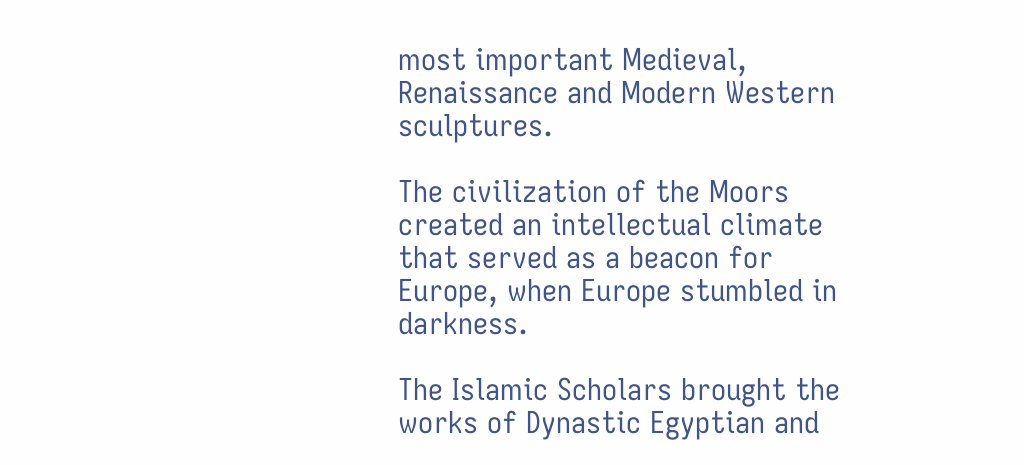most important Medieval, Renaissance and Modern Western sculptures.

The civilization of the Moors created an intellectual climate that served as a beacon for Europe, when Europe stumbled in darkness.

The Islamic Scholars brought the works of Dynastic Egyptian and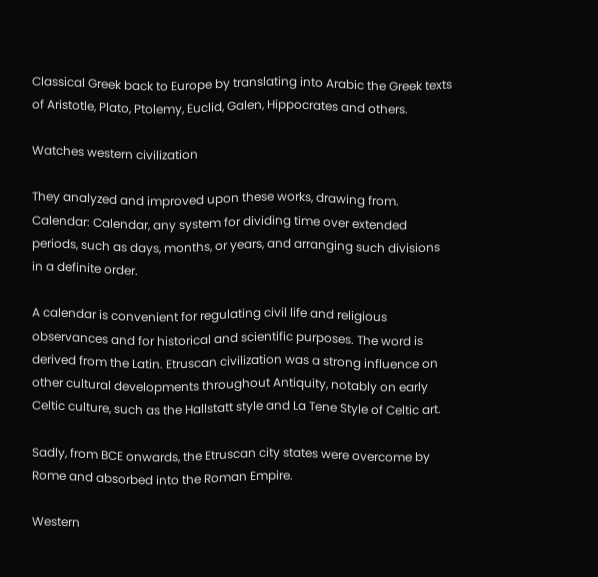Classical Greek back to Europe by translating into Arabic the Greek texts of Aristotle, Plato, Ptolemy, Euclid, Galen, Hippocrates and others.

Watches western civilization

They analyzed and improved upon these works, drawing from. Calendar: Calendar, any system for dividing time over extended periods, such as days, months, or years, and arranging such divisions in a definite order.

A calendar is convenient for regulating civil life and religious observances and for historical and scientific purposes. The word is derived from the Latin. Etruscan civilization was a strong influence on other cultural developments throughout Antiquity, notably on early Celtic culture, such as the Hallstatt style and La Tene Style of Celtic art.

Sadly, from BCE onwards, the Etruscan city states were overcome by Rome and absorbed into the Roman Empire.

Western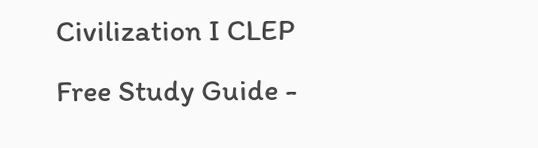Civilization I CLEP Free Study Guide -